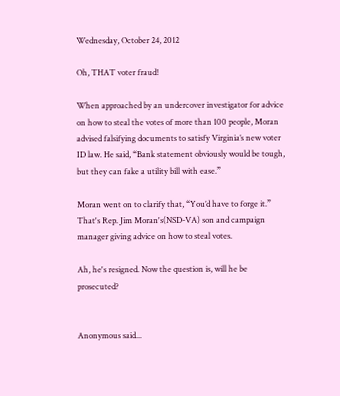Wednesday, October 24, 2012

Oh, THAT voter fraud!

When approached by an undercover investigator for advice on how to steal the votes of more than 100 people, Moran advised falsifying documents to satisfy Virginia’s new voter ID law. He said, “Bank statement obviously would be tough, but they can fake a utility bill with ease.”

Moran went on to clarify that, “You’d have to forge it.”
That's Rep. Jim Moran's(NSD-VA) son and campaign manager giving advice on how to steal votes.

Ah, he's resigned. Now the question is, will he be prosecuted?


Anonymous said...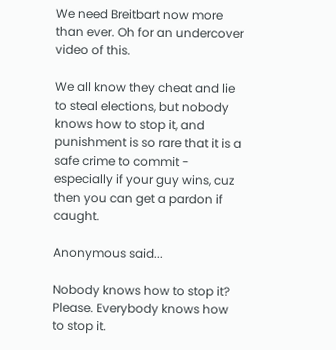We need Breitbart now more than ever. Oh for an undercover video of this.

We all know they cheat and lie to steal elections, but nobody knows how to stop it, and punishment is so rare that it is a safe crime to commit - especially if your guy wins, cuz then you can get a pardon if caught.

Anonymous said...

Nobody knows how to stop it? Please. Everybody knows how to stop it.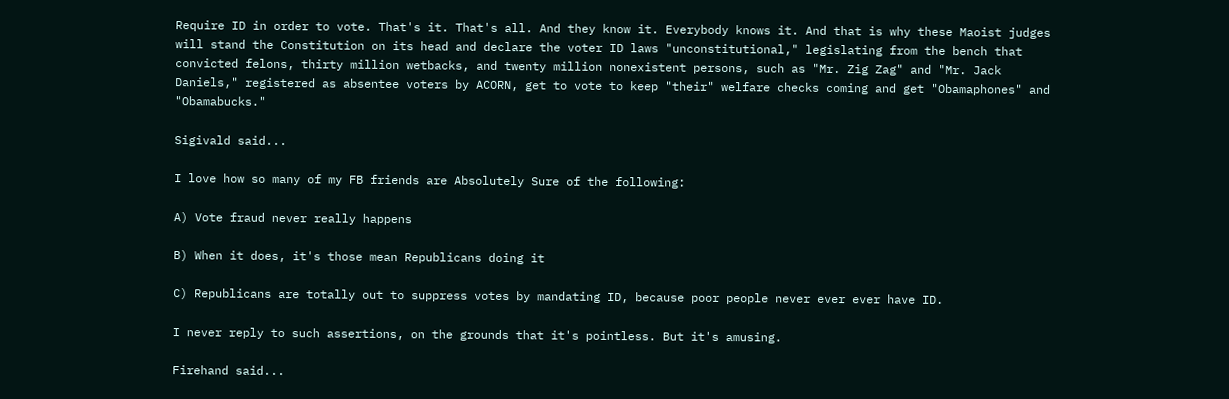Require ID in order to vote. That's it. That's all. And they know it. Everybody knows it. And that is why these Maoist judges will stand the Constitution on its head and declare the voter ID laws "unconstitutional," legislating from the bench that convicted felons, thirty million wetbacks, and twenty million nonexistent persons, such as "Mr. Zig Zag" and "Mr. Jack Daniels," registered as absentee voters by ACORN, get to vote to keep "their" welfare checks coming and get "Obamaphones" and "Obamabucks."

Sigivald said...

I love how so many of my FB friends are Absolutely Sure of the following:

A) Vote fraud never really happens

B) When it does, it's those mean Republicans doing it

C) Republicans are totally out to suppress votes by mandating ID, because poor people never ever ever have ID.

I never reply to such assertions, on the grounds that it's pointless. But it's amusing.

Firehand said...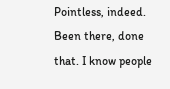Pointless, indeed. Been there, done that. I know people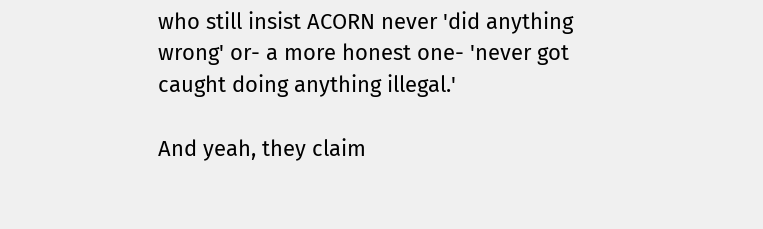who still insist ACORN never 'did anything wrong' or- a more honest one- 'never got caught doing anything illegal.'

And yeah, they claim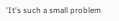'It's such a small problem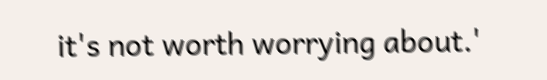it's not worth worrying about.'